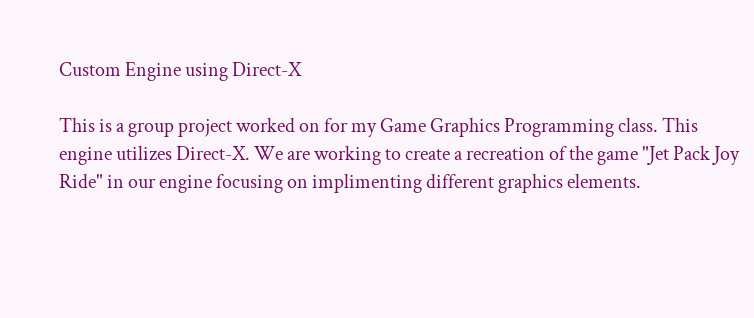Custom Engine using Direct-X

This is a group project worked on for my Game Graphics Programming class. This engine utilizes Direct-X. We are working to create a recreation of the game "Jet Pack Joy Ride" in our engine focusing on implimenting different graphics elements.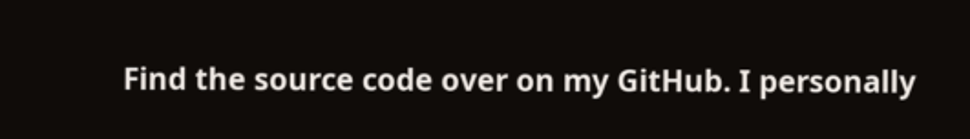Find the source code over on my GitHub. I personally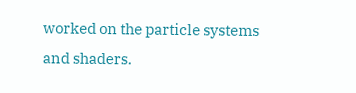worked on the particle systems and shaders.